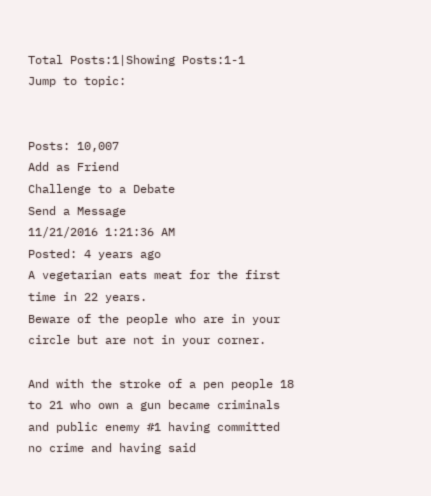Total Posts:1|Showing Posts:1-1
Jump to topic:


Posts: 10,007
Add as Friend
Challenge to a Debate
Send a Message
11/21/2016 1:21:36 AM
Posted: 4 years ago
A vegetarian eats meat for the first time in 22 years.
Beware of the people who are in your circle but are not in your corner.

And with the stroke of a pen people 18 to 21 who own a gun became criminals and public enemy #1 having committed no crime and having said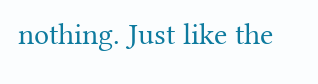nothing. Just like the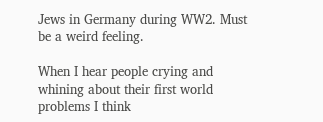Jews in Germany during WW2. Must be a weird feeling.

When I hear people crying and whining about their first world problems I think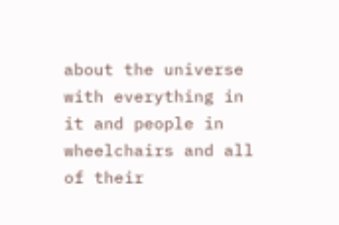about the universe with everything in it and people in wheelchairs and all of their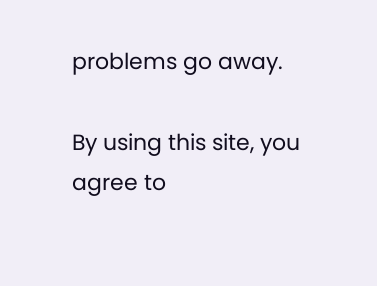problems go away.

By using this site, you agree to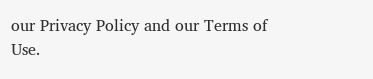our Privacy Policy and our Terms of Use.